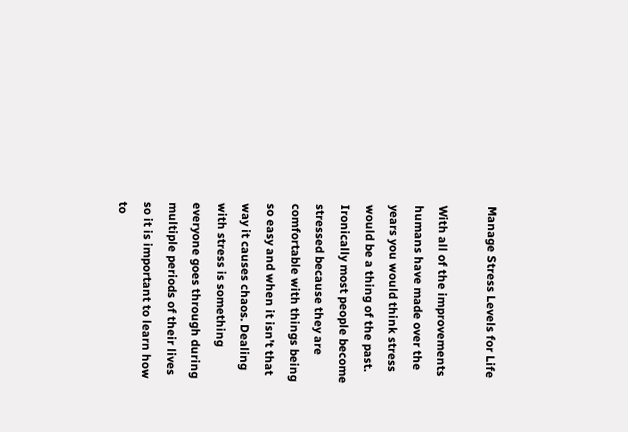Manage Stress Levels for Life

With all of the improvements humans have made over the years you would think stress would be a thing of the past. Ironically most people become stressed because they are comfortable with things being so easy and when it isn’t that way it causes chaos. Dealing with stress is something everyone goes through during multiple periods of their lives so it is important to learn how to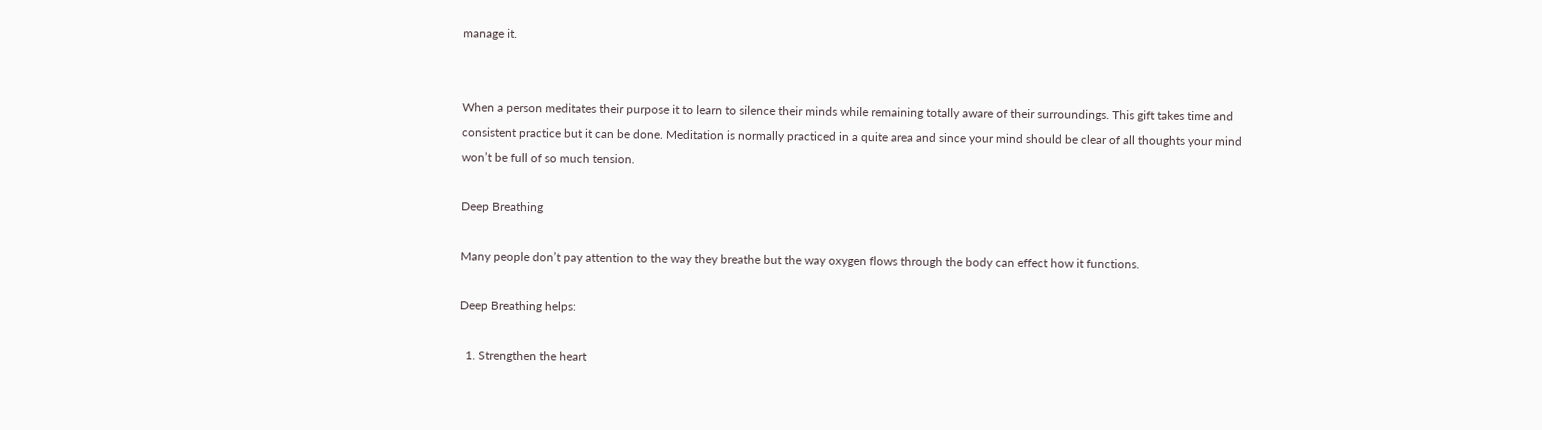manage it.


When a person meditates their purpose it to learn to silence their minds while remaining totally aware of their surroundings. This gift takes time and consistent practice but it can be done. Meditation is normally practiced in a quite area and since your mind should be clear of all thoughts your mind won’t be full of so much tension.

Deep Breathing

Many people don’t pay attention to the way they breathe but the way oxygen flows through the body can effect how it functions.

Deep Breathing helps:

  1. Strengthen the heart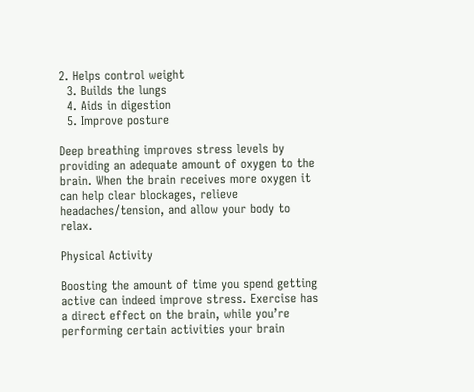2. Helps control weight
  3. Builds the lungs
  4. Aids in digestion
  5. Improve posture

Deep breathing improves stress levels by providing an adequate amount of oxygen to the brain. When the brain receives more oxygen it can help clear blockages, relieve headaches/tension, and allow your body to relax.

Physical Activity

Boosting the amount of time you spend getting active can indeed improve stress. Exercise has a direct effect on the brain, while you’re performing certain activities your brain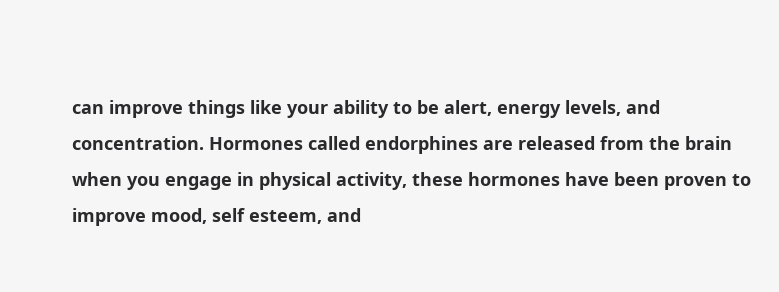can improve things like your ability to be alert, energy levels, and concentration. Hormones called endorphines are released from the brain when you engage in physical activity, these hormones have been proven to improve mood, self esteem, and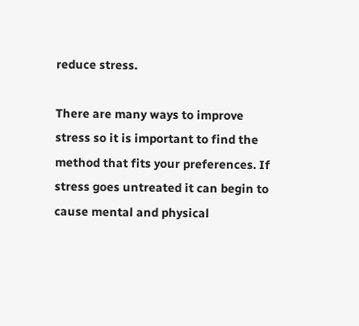reduce stress.

There are many ways to improve stress so it is important to find the method that fits your preferences. If stress goes untreated it can begin to cause mental and physical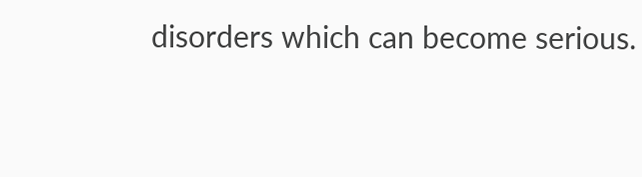disorders which can become serious.